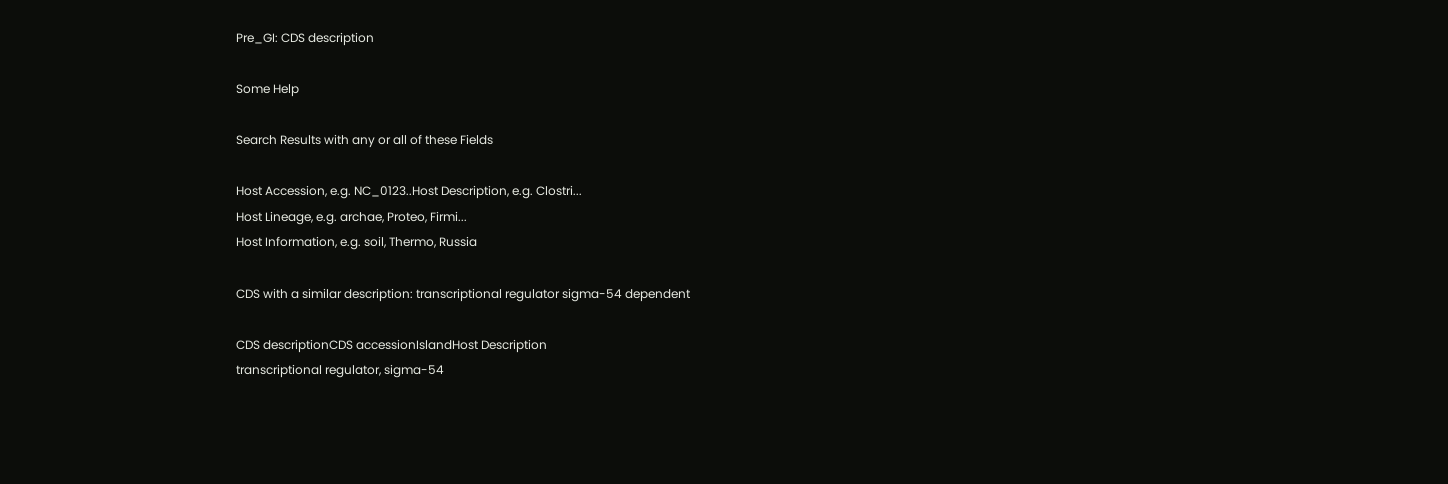Pre_GI: CDS description

Some Help

Search Results with any or all of these Fields

Host Accession, e.g. NC_0123..Host Description, e.g. Clostri...
Host Lineage, e.g. archae, Proteo, Firmi...
Host Information, e.g. soil, Thermo, Russia

CDS with a similar description: transcriptional regulator sigma-54 dependent

CDS descriptionCDS accessionIslandHost Description
transcriptional regulator, sigma-54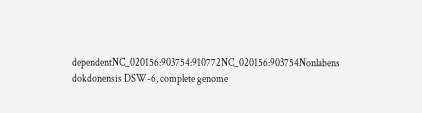dependentNC_020156:903754:910772NC_020156:903754Nonlabens dokdonensis DSW-6, complete genome